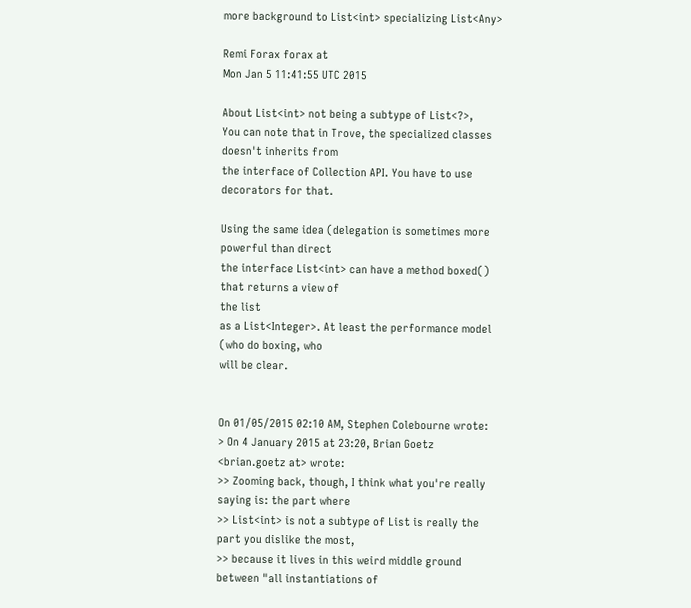more background to List<int> specializing List<Any>

Remi Forax forax at
Mon Jan 5 11:41:55 UTC 2015

About List<int> not being a subtype of List<?>,
You can note that in Trove, the specialized classes doesn't inherits from
the interface of Collection API. You have to use decorators for that.

Using the same idea (delegation is sometimes more powerful than direct
the interface List<int> can have a method boxed() that returns a view of
the list
as a List<Integer>. At least the performance model (who do boxing, who
will be clear.


On 01/05/2015 02:10 AM, Stephen Colebourne wrote:
> On 4 January 2015 at 23:20, Brian Goetz <brian.goetz at> wrote:
>> Zooming back, though, I think what you're really saying is: the part where
>> List<int> is not a subtype of List is really the part you dislike the most,
>> because it lives in this weird middle ground between "all instantiations of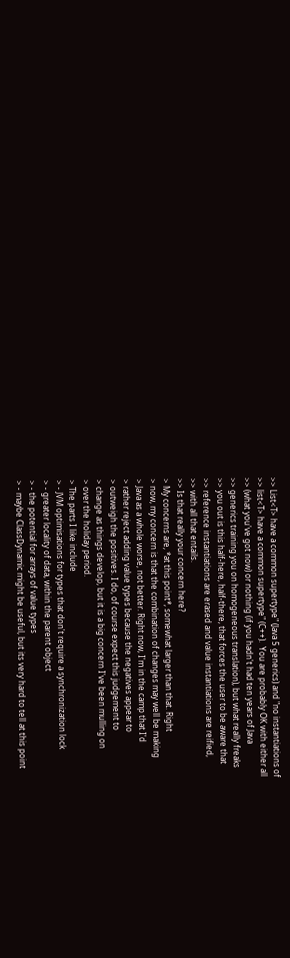>> List<T> have a common supertype" (Java 5 generics) and "no instantiations of
>> list<T> have a common supertype" (C++).  You are probably OK with either all
>> (what you've got now) or nothing (if you hadn't had ten years of Java
>> generics training you on homogeneous translation), but what really freaks
>> you out is this half-here, half-there, that forces the user to be aware that
>> reference instantiations are erased and value instantiations are reified,
>> with all that entails.
>> Is that really your concern here?
> My concerns are, *at this point*, somewhat larger than that. Right
> now, my concern is that the combination of changes may well be making
> Java as a whole worse, not better. Right now, I'm in the camp that I'd
> rather reject adding value types because the negatives appear to
> outweigh the positives. I do, of course expect this judgement to
> change as things develop, but it is a big concern I've been mulling on
> over the holiday period.
> The parts I like include
> - JVM optimisations for types that don't require a synchronization lock
> - greater locality of data, within the parent object
> - the potential for arrays of value types
> - maybe ClassDynamic might be useful, but its very hard to tell at this point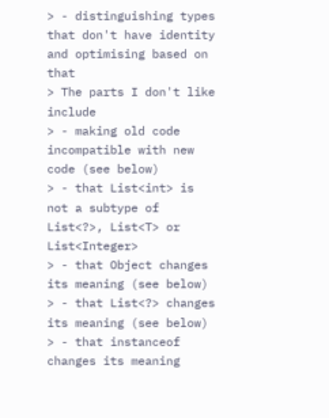> - distinguishing types that don't have identity and optimising based on that
> The parts I don't like include
> - making old code incompatible with new code (see below)
> - that List<int> is not a subtype of List<?>, List<T> or List<Integer>
> - that Object changes its meaning (see below)
> - that List<?> changes its meaning (see below)
> - that instanceof changes its meaning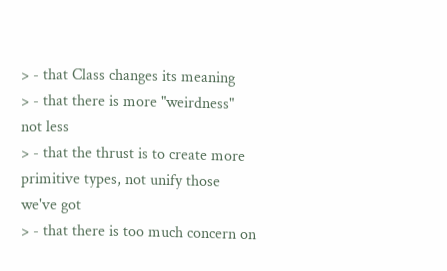> - that Class changes its meaning
> - that there is more "weirdness" not less
> - that the thrust is to create more primitive types, not unify those we've got
> - that there is too much concern on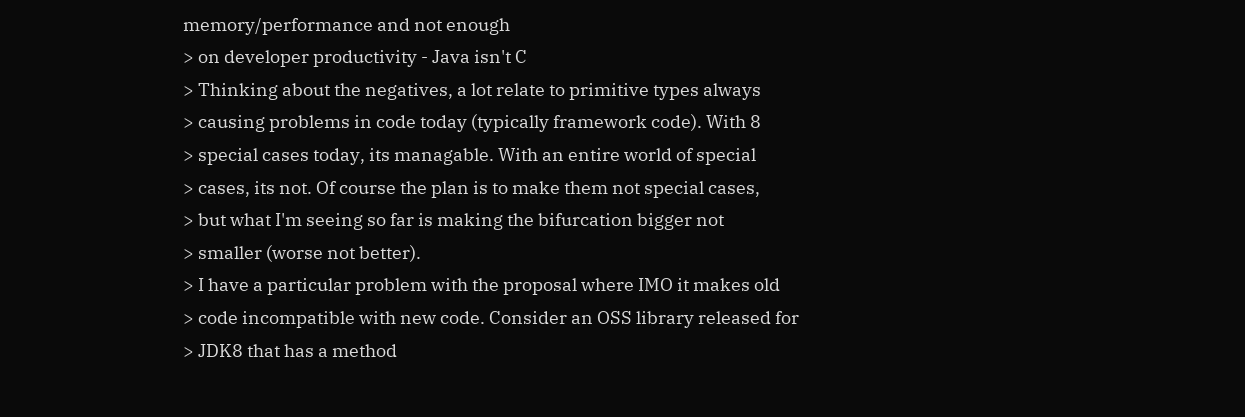memory/performance and not enough
> on developer productivity - Java isn't C
> Thinking about the negatives, a lot relate to primitive types always
> causing problems in code today (typically framework code). With 8
> special cases today, its managable. With an entire world of special
> cases, its not. Of course the plan is to make them not special cases,
> but what I'm seeing so far is making the bifurcation bigger not
> smaller (worse not better).
> I have a particular problem with the proposal where IMO it makes old
> code incompatible with new code. Consider an OSS library released for
> JDK8 that has a method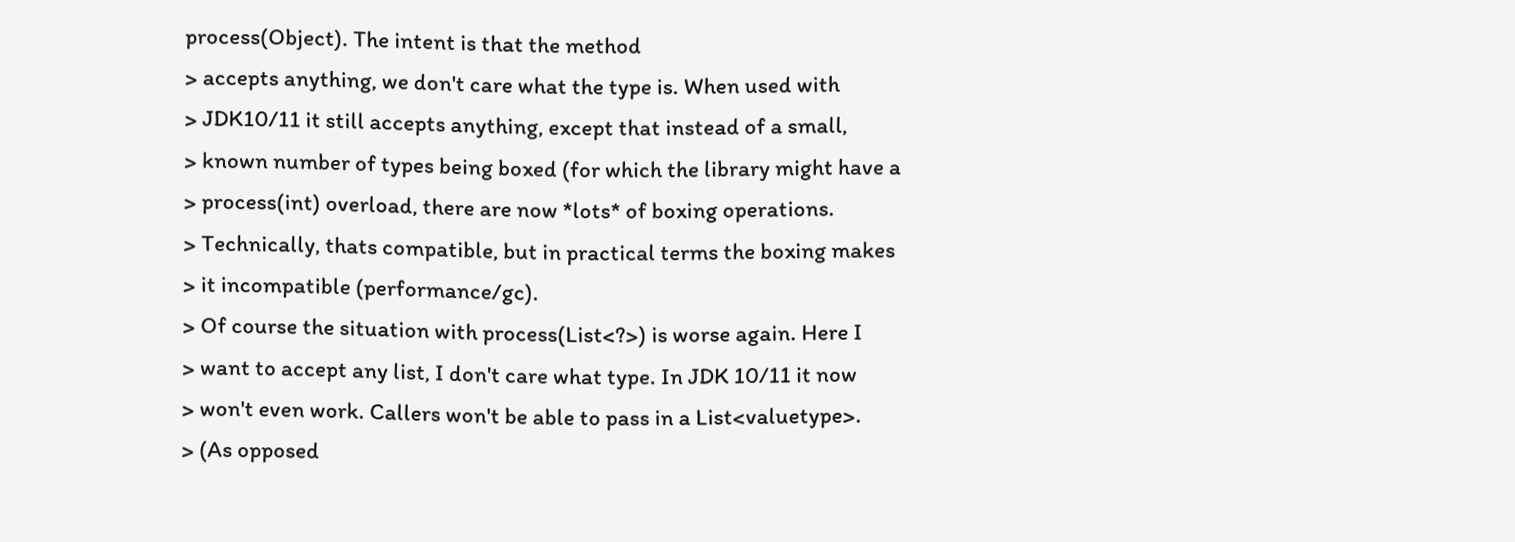process(Object). The intent is that the method
> accepts anything, we don't care what the type is. When used with
> JDK10/11 it still accepts anything, except that instead of a small,
> known number of types being boxed (for which the library might have a
> process(int) overload, there are now *lots* of boxing operations.
> Technically, thats compatible, but in practical terms the boxing makes
> it incompatible (performance/gc).
> Of course the situation with process(List<?>) is worse again. Here I
> want to accept any list, I don't care what type. In JDK 10/11 it now
> won't even work. Callers won't be able to pass in a List<valuetype>.
> (As opposed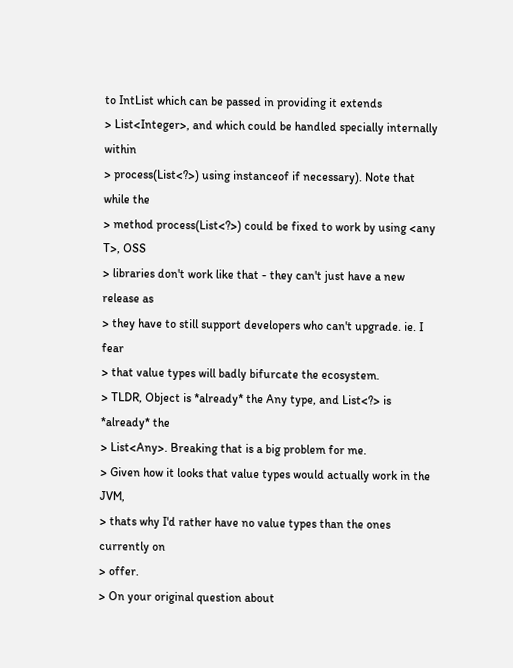to IntList which can be passed in providing it extends
> List<Integer>, and which could be handled specially internally within
> process(List<?>) using instanceof if necessary). Note that while the
> method process(List<?>) could be fixed to work by using <any T>, OSS
> libraries don't work like that - they can't just have a new release as
> they have to still support developers who can't upgrade. ie. I fear
> that value types will badly bifurcate the ecosystem.
> TLDR, Object is *already* the Any type, and List<?> is *already* the
> List<Any>. Breaking that is a big problem for me.
> Given how it looks that value types would actually work in the JVM,
> thats why I'd rather have no value types than the ones currently on
> offer.
> On your original question about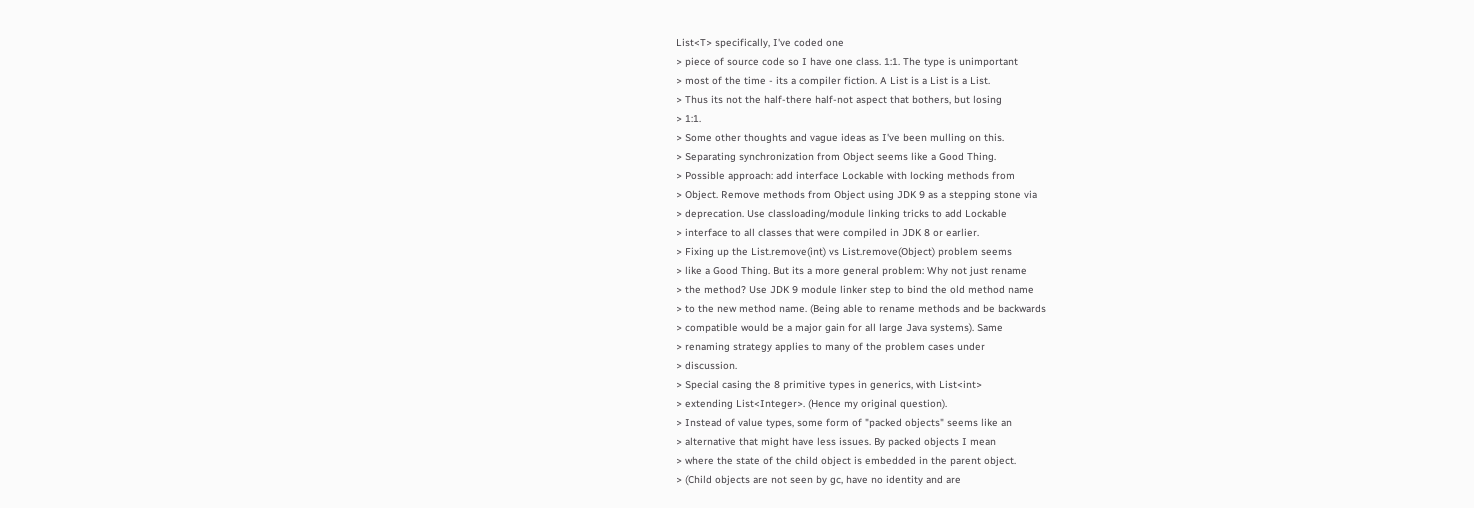List<T> specifically, I've coded one
> piece of source code so I have one class. 1:1. The type is unimportant
> most of the time - its a compiler fiction. A List is a List is a List.
> Thus its not the half-there half-not aspect that bothers, but losing
> 1:1.
> Some other thoughts and vague ideas as I've been mulling on this.
> Separating synchronization from Object seems like a Good Thing.
> Possible approach: add interface Lockable with locking methods from
> Object. Remove methods from Object using JDK 9 as a stepping stone via
> deprecation. Use classloading/module linking tricks to add Lockable
> interface to all classes that were compiled in JDK 8 or earlier.
> Fixing up the List.remove(int) vs List.remove(Object) problem seems
> like a Good Thing. But its a more general problem: Why not just rename
> the method? Use JDK 9 module linker step to bind the old method name
> to the new method name. (Being able to rename methods and be backwards
> compatible would be a major gain for all large Java systems). Same
> renaming strategy applies to many of the problem cases under
> discussion.
> Special casing the 8 primitive types in generics, with List<int>
> extending List<Integer>. (Hence my original question).
> Instead of value types, some form of "packed objects" seems like an
> alternative that might have less issues. By packed objects I mean
> where the state of the child object is embedded in the parent object.
> (Child objects are not seen by gc, have no identity and are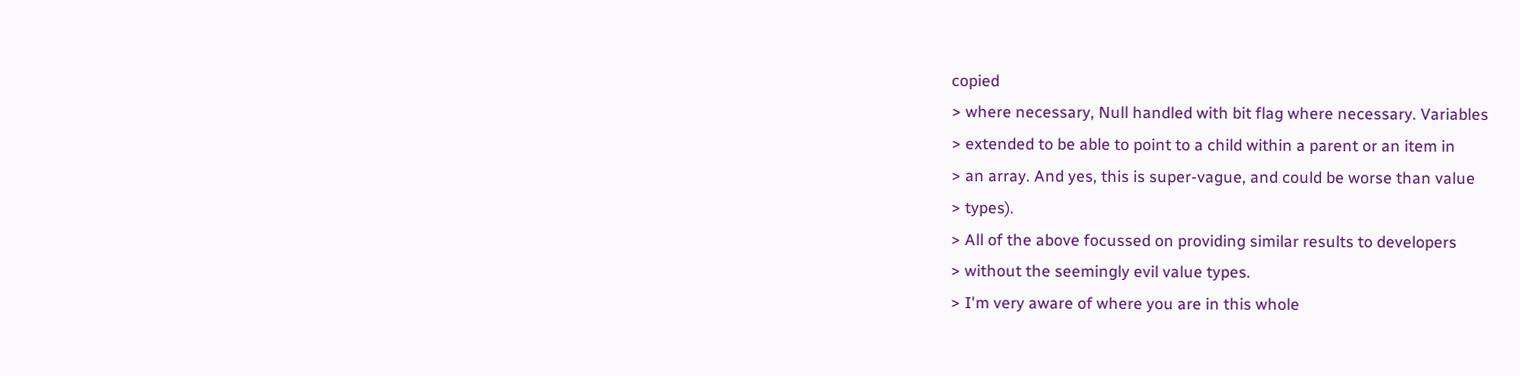copied
> where necessary, Null handled with bit flag where necessary. Variables
> extended to be able to point to a child within a parent or an item in
> an array. And yes, this is super-vague, and could be worse than value
> types).
> All of the above focussed on providing similar results to developers
> without the seemingly evil value types.
> I'm very aware of where you are in this whole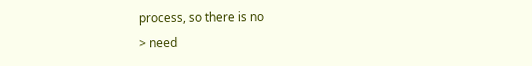process, so there is no
> need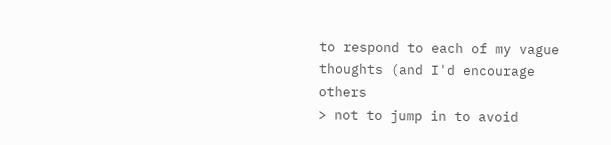to respond to each of my vague thoughts (and I'd encourage others
> not to jump in to avoid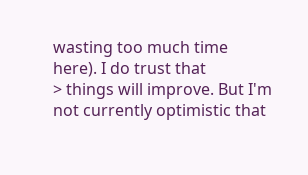wasting too much time here). I do trust that
> things will improve. But I'm not currently optimistic that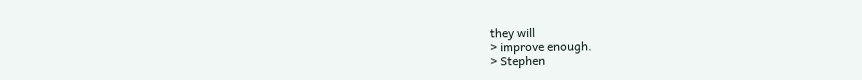they will
> improve enough.
> Stephen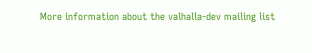More information about the valhalla-dev mailing list